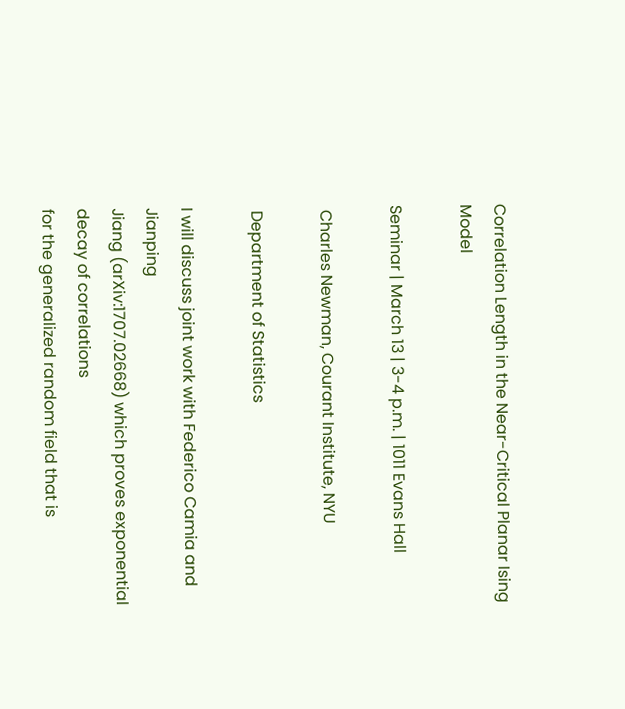Correlation Length in the Near-Critical Planar Ising Model

Seminar | March 13 | 3-4 p.m. | 1011 Evans Hall

 Charles Newman, Courant Institute, NYU

 Department of Statistics

I will discuss joint work with Federico Camia and Jianping
Jiang (arXiv:1707.02668) which proves exponential decay of correlations
for the generalized random field that is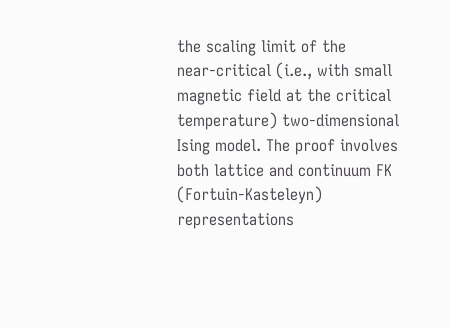the scaling limit of the
near-critical (i.e., with small magnetic field at the critical
temperature) two-dimensional Ising model. The proof involves
both lattice and continuum FK (Fortuin-Kasteleyn) representations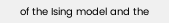of the Ising model and the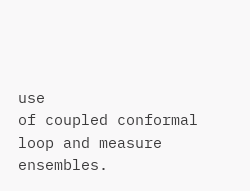use
of coupled conformal loop and measure ensembles.